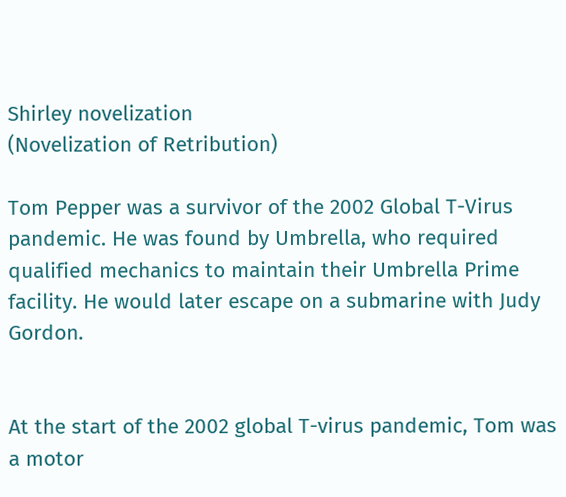Shirley novelization
(Novelization of Retribution)

Tom Pepper was a survivor of the 2002 Global T-Virus pandemic. He was found by Umbrella, who required qualified mechanics to maintain their Umbrella Prime facility. He would later escape on a submarine with Judy Gordon.


At the start of the 2002 global T-virus pandemic, Tom was a motor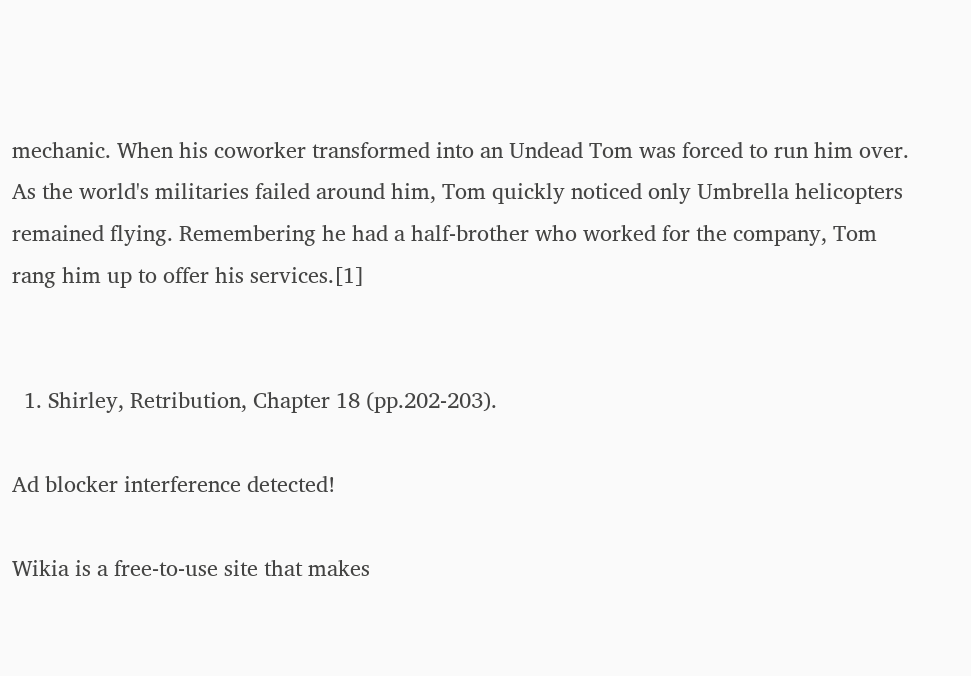mechanic. When his coworker transformed into an Undead Tom was forced to run him over. As the world's militaries failed around him, Tom quickly noticed only Umbrella helicopters remained flying. Remembering he had a half-brother who worked for the company, Tom rang him up to offer his services.[1]


  1. Shirley, Retribution, Chapter 18 (pp.202-203).

Ad blocker interference detected!

Wikia is a free-to-use site that makes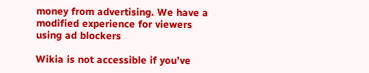money from advertising. We have a modified experience for viewers using ad blockers

Wikia is not accessible if you’ve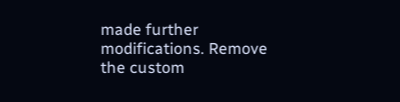made further modifications. Remove the custom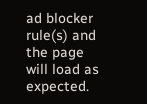ad blocker rule(s) and the page will load as expected.